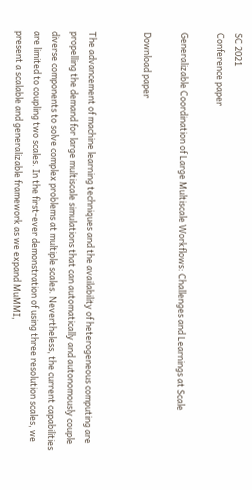SC 2021
Conference paper

Generalizable Coordination of Large Multiscale Workflows: Challenges and Learnings at Scale

Download paper


The advancement of machine learning techniques and the availability of heterogeneous computing are propelling the demand for large multiscale simulations that can automatically and autonomously couple diverse components to solve complex problems at multiple scales. Nevertheless, the current capabilities are limited to coupling two scales. In the first-ever demonstration of using three resolution scales, we present a scalable and generalizable framework as we expand MuMMI,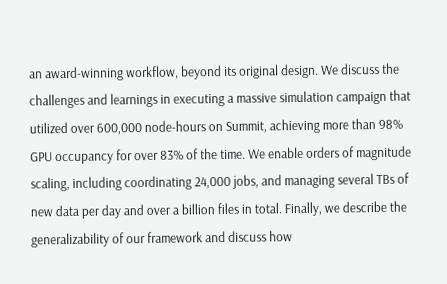an award-winning workflow, beyond its original design. We discuss the challenges and learnings in executing a massive simulation campaign that utilized over 600,000 node-hours on Summit, achieving more than 98% GPU occupancy for over 83% of the time. We enable orders of magnitude scaling, including coordinating 24,000 jobs, and managing several TBs of new data per day and over a billion files in total. Finally, we describe the generalizability of our framework and discuss how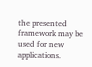the presented framework may be used for new applications.